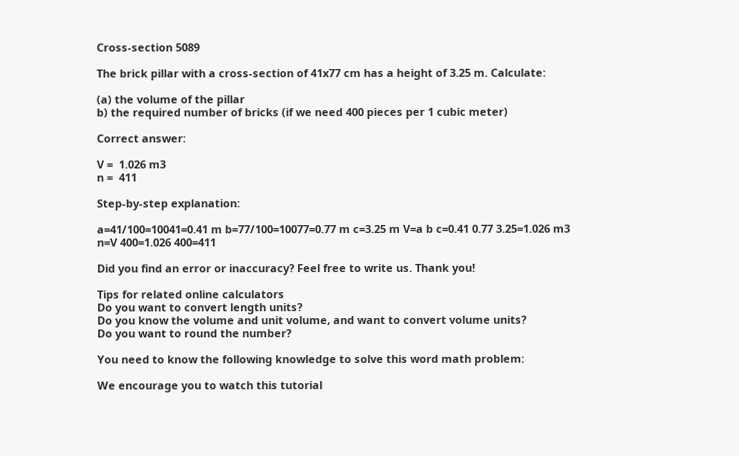Cross-section 5089

The brick pillar with a cross-section of 41x77 cm has a height of 3.25 m. Calculate:

(a) the volume of the pillar
b) the required number of bricks (if we need 400 pieces per 1 cubic meter)

Correct answer:

V =  1.026 m3
n =  411

Step-by-step explanation:

a=41/100=10041=0.41 m b=77/100=10077=0.77 m c=3.25 m V=a b c=0.41 0.77 3.25=1.026 m3
n=V 400=1.026 400=411

Did you find an error or inaccuracy? Feel free to write us. Thank you!

Tips for related online calculators
Do you want to convert length units?
Do you know the volume and unit volume, and want to convert volume units?
Do you want to round the number?

You need to know the following knowledge to solve this word math problem:

We encourage you to watch this tutorial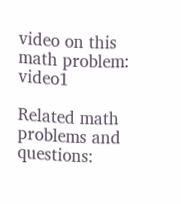video on this math problem: video1

Related math problems and questions: